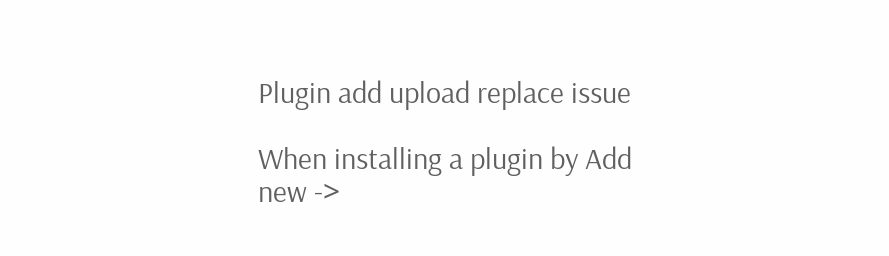Plugin add upload replace issue

When installing a plugin by Add new ->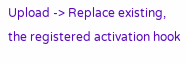Upload -> Replace existing, the registered activation hook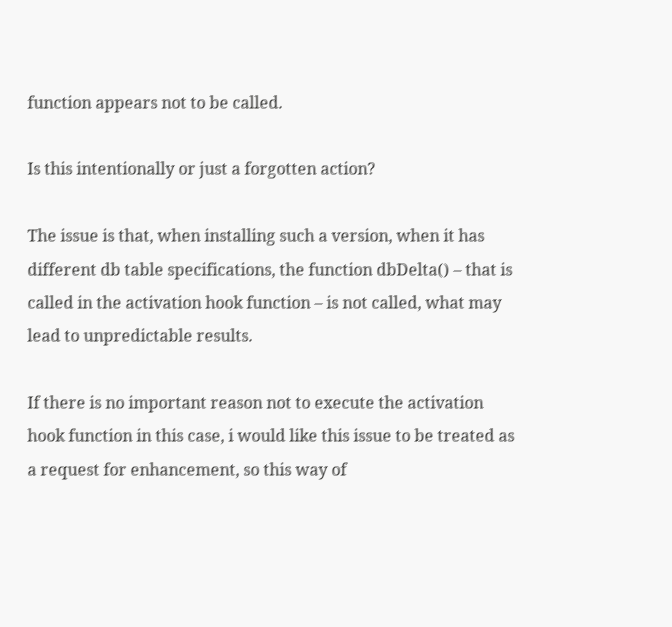function appears not to be called.

Is this intentionally or just a forgotten action?

The issue is that, when installing such a version, when it has different db table specifications, the function dbDelta() – that is called in the activation hook function – is not called, what may lead to unpredictable results.

If there is no important reason not to execute the activation hook function in this case, i would like this issue to be treated as a request for enhancement, so this way of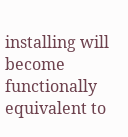installing will become functionally equivalent to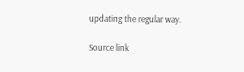updating the regular way.

Source link